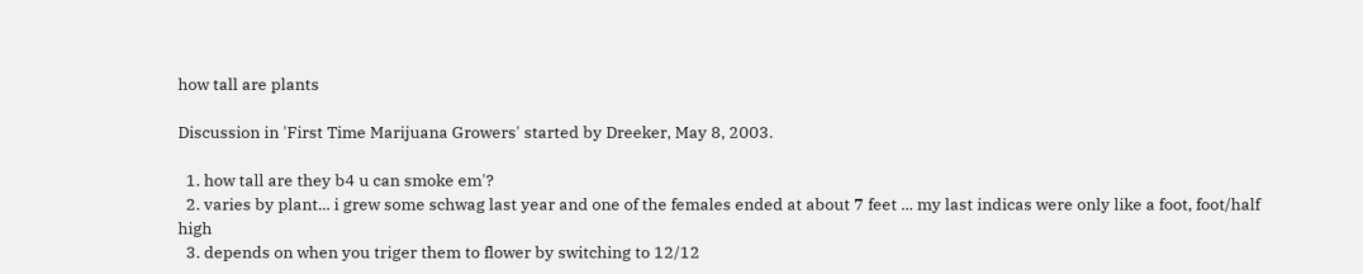how tall are plants

Discussion in 'First Time Marijuana Growers' started by Dreeker, May 8, 2003.

  1. how tall are they b4 u can smoke em'?
  2. varies by plant... i grew some schwag last year and one of the females ended at about 7 feet ... my last indicas were only like a foot, foot/half high
  3. depends on when you triger them to flower by switching to 12/12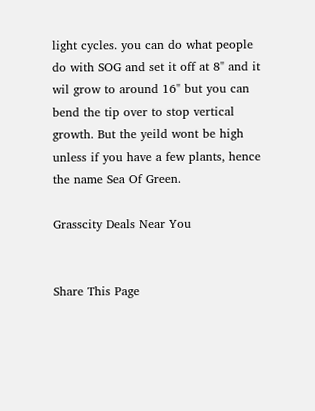light cycles. you can do what people do with SOG and set it off at 8" and it wil grow to around 16" but you can bend the tip over to stop vertical growth. But the yeild wont be high unless if you have a few plants, hence the name Sea Of Green.

Grasscity Deals Near You


Share This Page